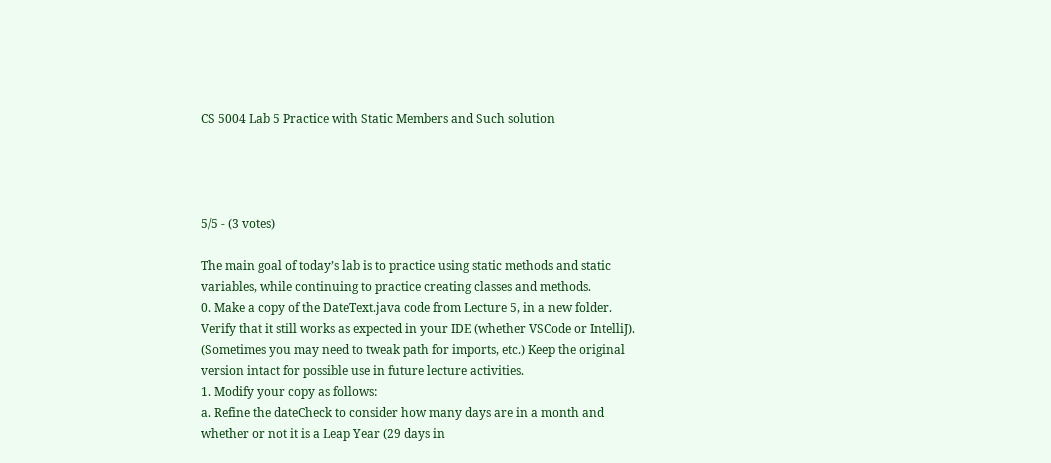CS 5004 Lab 5 Practice with Static Members and Such solution




5/5 - (3 votes)

The main goal of today’s lab is to practice using static methods and static
variables, while continuing to practice creating classes and methods.
0. Make a copy of the DateText.java code from Lecture 5, in a new folder.
Verify that it still works as expected in your IDE (whether VSCode or IntelliJ).
(Sometimes you may need to tweak path for imports, etc.) Keep the original
version intact for possible use in future lecture activities.
1. Modify your copy as follows:
a. Refine the dateCheck to consider how many days are in a month and
whether or not it is a Leap Year (29 days in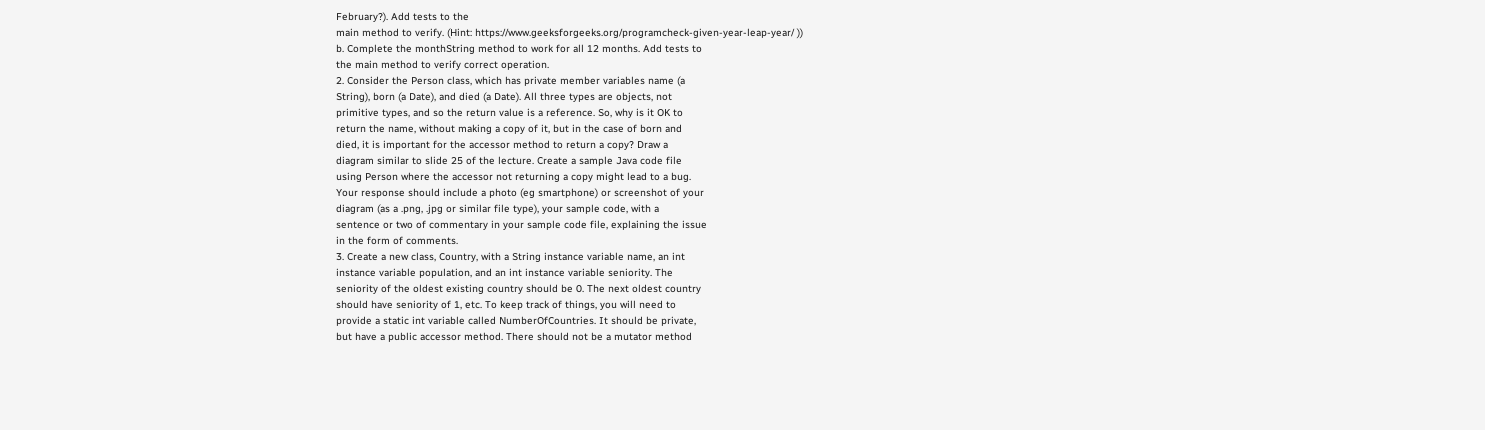February?). Add tests to the
main method to verify. (Hint: https://www.geeksforgeeks.org/programcheck-given-year-leap-year/ ))
b. Complete the monthString method to work for all 12 months. Add tests to
the main method to verify correct operation.
2. Consider the Person class, which has private member variables name (a
String), born (a Date), and died (a Date). All three types are objects, not
primitive types, and so the return value is a reference. So, why is it OK to
return the name, without making a copy of it, but in the case of born and
died, it is important for the accessor method to return a copy? Draw a
diagram similar to slide 25 of the lecture. Create a sample Java code file
using Person where the accessor not returning a copy might lead to a bug.
Your response should include a photo (eg smartphone) or screenshot of your
diagram (as a .png, .jpg or similar file type), your sample code, with a
sentence or two of commentary in your sample code file, explaining the issue
in the form of comments.
3. Create a new class, Country, with a String instance variable name, an int
instance variable population, and an int instance variable seniority. The
seniority of the oldest existing country should be 0. The next oldest country
should have seniority of 1, etc. To keep track of things, you will need to
provide a static int variable called NumberOfCountries. It should be private,
but have a public accessor method. There should not be a mutator method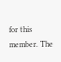for this member. The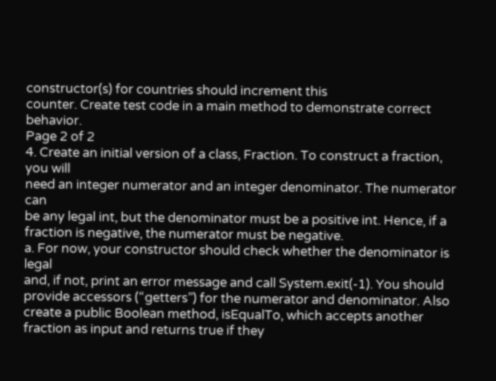constructor(s) for countries should increment this
counter. Create test code in a main method to demonstrate correct behavior.
Page 2 of 2
4. Create an initial version of a class, Fraction. To construct a fraction, you will
need an integer numerator and an integer denominator. The numerator can
be any legal int, but the denominator must be a positive int. Hence, if a
fraction is negative, the numerator must be negative.
a. For now, your constructor should check whether the denominator is legal
and, if not, print an error message and call System.exit(-1). You should
provide accessors (“getters”) for the numerator and denominator. Also
create a public Boolean method, isEqualTo, which accepts another
fraction as input and returns true if they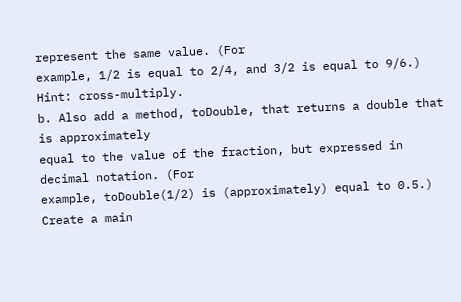represent the same value. (For
example, 1/2 is equal to 2/4, and 3/2 is equal to 9/6.) Hint: cross-multiply.
b. Also add a method, toDouble, that returns a double that is approximately
equal to the value of the fraction, but expressed in decimal notation. (For
example, toDouble(1/2) is (approximately) equal to 0.5.) Create a main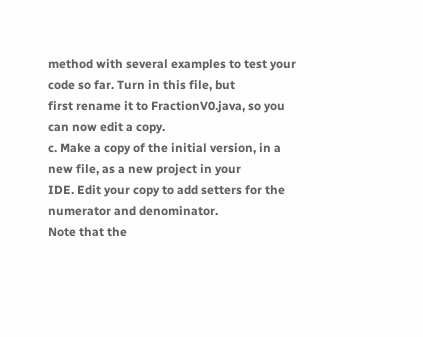method with several examples to test your code so far. Turn in this file, but
first rename it to FractionV0.java, so you can now edit a copy.
c. Make a copy of the initial version, in a new file, as a new project in your
IDE. Edit your copy to add setters for the numerator and denominator.
Note that the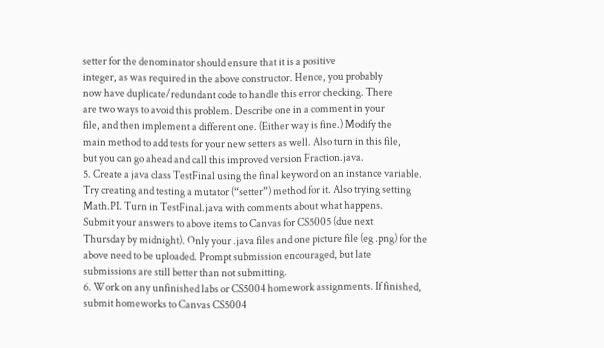setter for the denominator should ensure that it is a positive
integer, as was required in the above constructor. Hence, you probably
now have duplicate/redundant code to handle this error checking. There
are two ways to avoid this problem. Describe one in a comment in your
file, and then implement a different one. (Either way is fine.) Modify the
main method to add tests for your new setters as well. Also turn in this file,
but you can go ahead and call this improved version Fraction.java.
5. Create a java class TestFinal using the final keyword on an instance variable.
Try creating and testing a mutator (“setter”) method for it. Also trying setting
Math.PI. Turn in TestFinal.java with comments about what happens.
Submit your answers to above items to Canvas for CS5005 (due next
Thursday by midnight). Only your .java files and one picture file (eg .png) for the
above need to be uploaded. Prompt submission encouraged, but late
submissions are still better than not submitting.
6. Work on any unfinished labs or CS5004 homework assignments. If finished,
submit homeworks to Canvas CS5004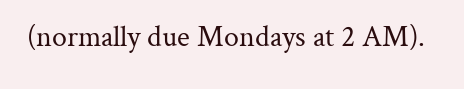(normally due Mondays at 2 AM).